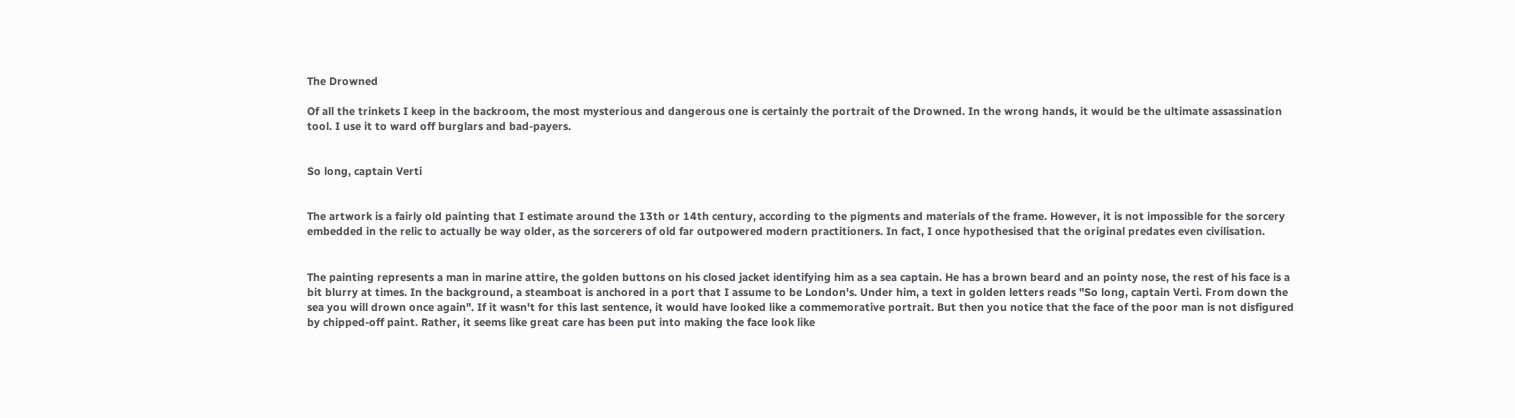The Drowned

Of all the trinkets I keep in the backroom, the most mysterious and dangerous one is certainly the portrait of the Drowned. In the wrong hands, it would be the ultimate assassination tool. I use it to ward off burglars and bad-payers.


So long, captain Verti


The artwork is a fairly old painting that I estimate around the 13th or 14th century, according to the pigments and materials of the frame. However, it is not impossible for the sorcery embedded in the relic to actually be way older, as the sorcerers of old far outpowered modern practitioners. In fact, I once hypothesised that the original predates even civilisation.


The painting represents a man in marine attire, the golden buttons on his closed jacket identifying him as a sea captain. He has a brown beard and an pointy nose, the rest of his face is a bit blurry at times. In the background, a steamboat is anchored in a port that I assume to be London's. Under him, a text in golden letters reads "So long, captain Verti. From down the sea you will drown once again". If it wasn't for this last sentence, it would have looked like a commemorative portrait. But then you notice that the face of the poor man is not disfigured by chipped-off paint. Rather, it seems like great care has been put into making the face look like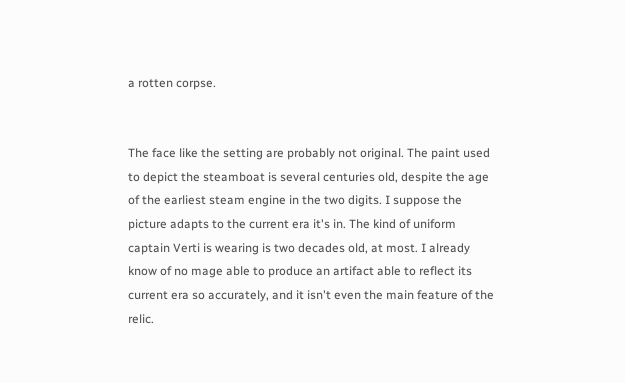a rotten corpse.


The face like the setting are probably not original. The paint used to depict the steamboat is several centuries old, despite the age of the earliest steam engine in the two digits. I suppose the picture adapts to the current era it's in. The kind of uniform captain Verti is wearing is two decades old, at most. I already know of no mage able to produce an artifact able to reflect its current era so accurately, and it isn't even the main feature of the relic.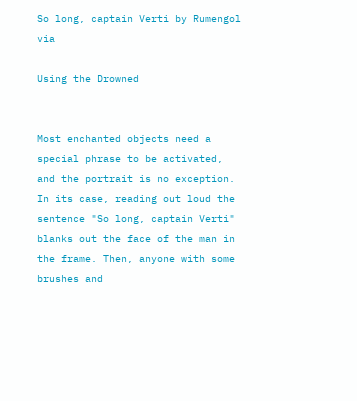So long, captain Verti by Rumengol via

Using the Drowned


Most enchanted objects need a special phrase to be activated, and the portrait is no exception. In its case, reading out loud the sentence "So long, captain Verti" blanks out the face of the man in the frame. Then, anyone with some brushes and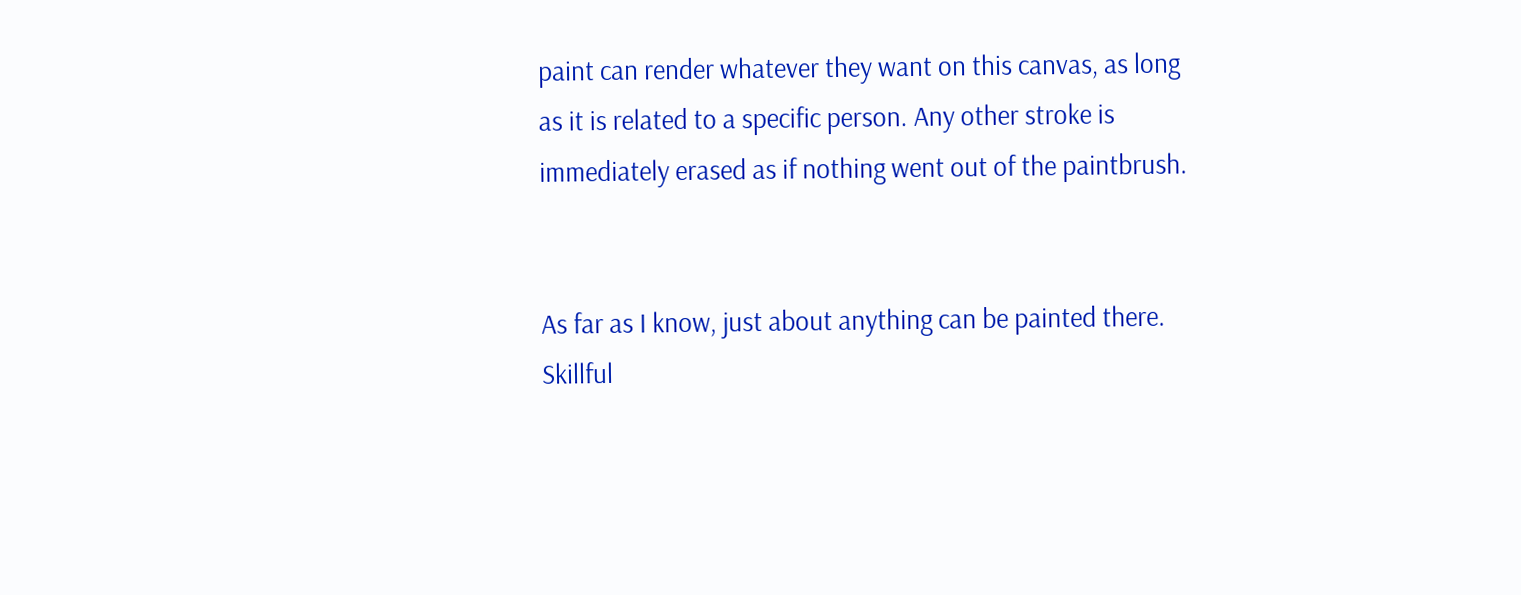paint can render whatever they want on this canvas, as long as it is related to a specific person. Any other stroke is immediately erased as if nothing went out of the paintbrush.


As far as I know, just about anything can be painted there. Skillful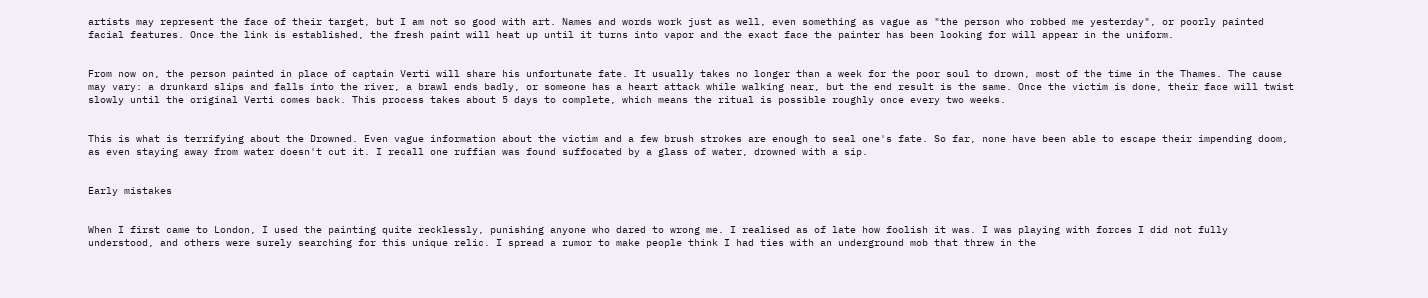artists may represent the face of their target, but I am not so good with art. Names and words work just as well, even something as vague as "the person who robbed me yesterday", or poorly painted facial features. Once the link is established, the fresh paint will heat up until it turns into vapor and the exact face the painter has been looking for will appear in the uniform.


From now on, the person painted in place of captain Verti will share his unfortunate fate. It usually takes no longer than a week for the poor soul to drown, most of the time in the Thames. The cause may vary: a drunkard slips and falls into the river, a brawl ends badly, or someone has a heart attack while walking near, but the end result is the same. Once the victim is done, their face will twist slowly until the original Verti comes back. This process takes about 5 days to complete, which means the ritual is possible roughly once every two weeks.


This is what is terrifying about the Drowned. Even vague information about the victim and a few brush strokes are enough to seal one's fate. So far, none have been able to escape their impending doom, as even staying away from water doesn't cut it. I recall one ruffian was found suffocated by a glass of water, drowned with a sip.


Early mistakes


When I first came to London, I used the painting quite recklessly, punishing anyone who dared to wrong me. I realised as of late how foolish it was. I was playing with forces I did not fully understood, and others were surely searching for this unique relic. I spread a rumor to make people think I had ties with an underground mob that threw in the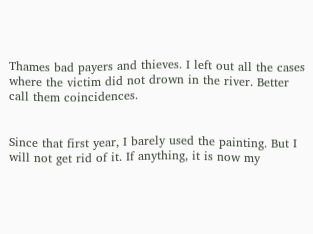Thames bad payers and thieves. I left out all the cases where the victim did not drown in the river. Better call them coincidences.


Since that first year, I barely used the painting. But I will not get rid of it. If anything, it is now my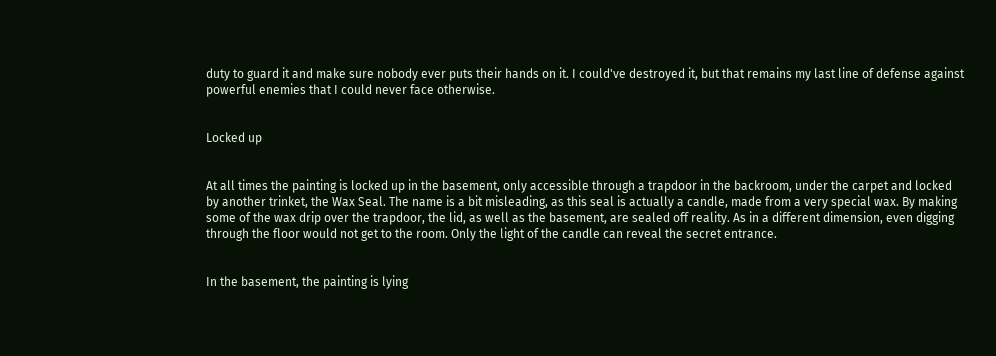duty to guard it and make sure nobody ever puts their hands on it. I could've destroyed it, but that remains my last line of defense against powerful enemies that I could never face otherwise.


Locked up


At all times the painting is locked up in the basement, only accessible through a trapdoor in the backroom, under the carpet and locked by another trinket, the Wax Seal. The name is a bit misleading, as this seal is actually a candle, made from a very special wax. By making some of the wax drip over the trapdoor, the lid, as well as the basement, are sealed off reality. As in a different dimension, even digging through the floor would not get to the room. Only the light of the candle can reveal the secret entrance.


In the basement, the painting is lying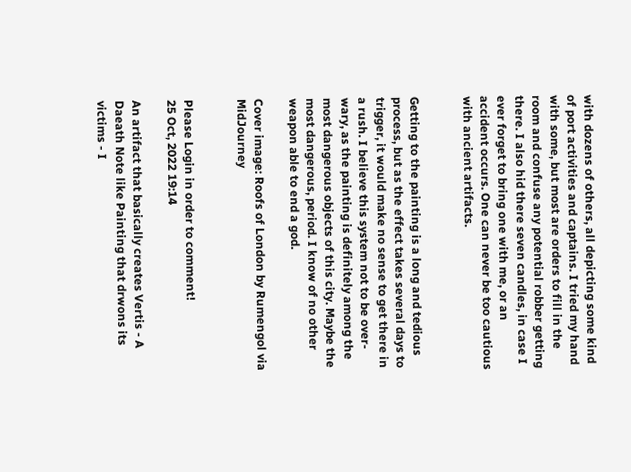with dozens of others, all depicting some kind of port activities and captains. I tried my hand with some, but most are orders to fill in the room and confuse any potential robber getting there. I also hid there seven candles, in case I ever forget to bring one with me, or an accident occurs. One can never be too cautious with ancient artifacts.


Getting to the painting is a long and tedious process, but as the effect takes several days to trigger, it would make no sense to get there in a rush. I believe this system not to be over-wary, as the painting is definitely among the most dangerous objects of this city. Maybe the most dangerous, period. I know of no other weapon able to end a god.

Cover image: Roofs of London by Rumengol via MidJourney


Please Login in order to comment!
25 Oct, 2022 19:14

An artifact that basically creates Vertis - A Daeath Note like Painting that drwons its victims - I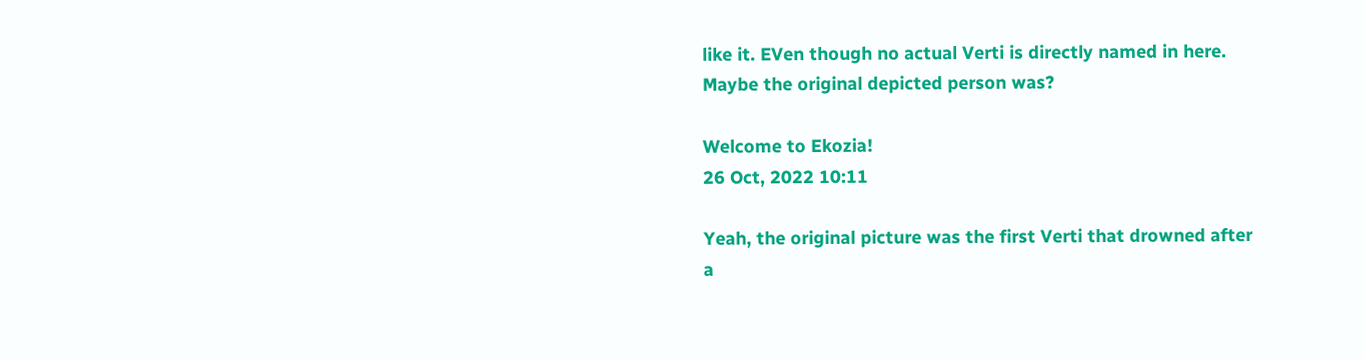like it. EVen though no actual Verti is directly named in here. Maybe the original depicted person was?

Welcome to Ekozia!
26 Oct, 2022 10:11

Yeah, the original picture was the first Verti that drowned after a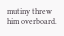mutiny threw him overboard.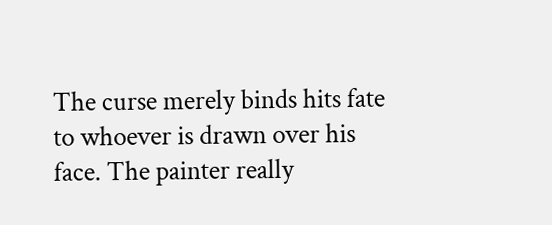The curse merely binds hits fate to whoever is drawn over his face. The painter really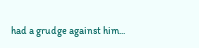had a grudge against him...